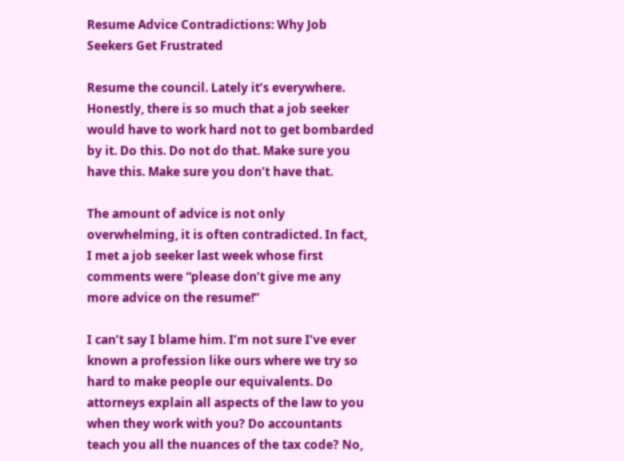Resume Advice Contradictions: Why Job Seekers Get Frustrated

Resume the council. Lately it’s everywhere. Honestly, there is so much that a job seeker would have to work hard not to get bombarded by it. Do this. Do not do that. Make sure you have this. Make sure you don’t have that.

The amount of advice is not only overwhelming, it is often contradicted. In fact, I met a job seeker last week whose first comments were “please don’t give me any more advice on the resume!”

I can’t say I blame him. I’m not sure I’ve ever known a profession like ours where we try so hard to make people our equivalents. Do attorneys explain all aspects of the law to you when they work with you? Do accountants teach you all the nuances of the tax code? No,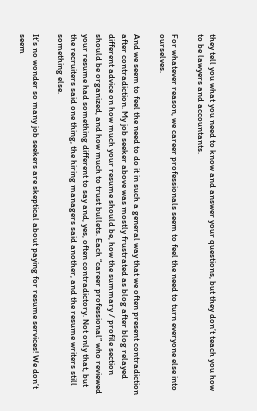they tell you what you need to know and answer your questions, but they don’t teach you how to be lawyers and accountants.

For whatever reason, we career professionals seem to feel the need to turn everyone else into ourselves.

And we seem to feel the need to do it in such a general way that we often present contradiction after contradiction. My job seeker above was mostly frustrated as blog after blog relayed different advice on how much your resume should be, how the summary / profile section should be organized, and how much to trust bullets. Each “career professional” who reviewed your resume had something different to say and, yes, often contradictory. Not only that, but the recruiters said one thing, the hiring managers said another, and the resume writers still something else.

It’s no wonder so many job seekers are skeptical about paying for resume services! We don’t seem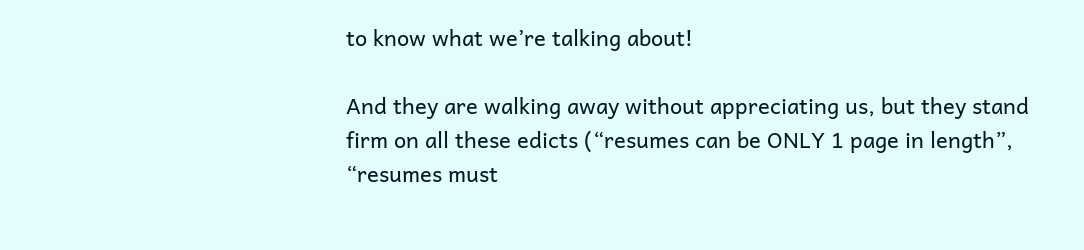to know what we’re talking about!

And they are walking away without appreciating us, but they stand firm on all these edicts (“resumes can be ONLY 1 page in length”, “resumes must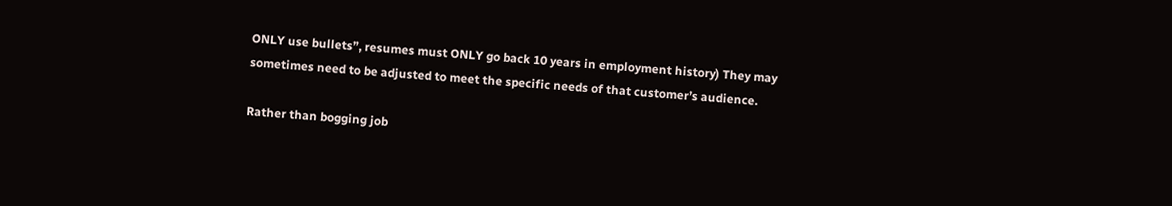ONLY use bullets”, resumes must ONLY go back 10 years in employment history) They may sometimes need to be adjusted to meet the specific needs of that customer’s audience.

Rather than bogging job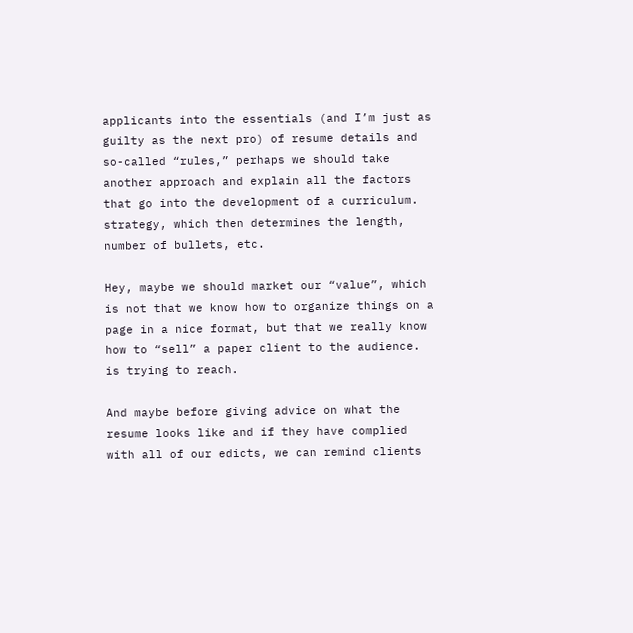applicants into the essentials (and I’m just as guilty as the next pro) of resume details and so-called “rules,” perhaps we should take another approach and explain all the factors that go into the development of a curriculum. strategy, which then determines the length, number of bullets, etc.

Hey, maybe we should market our “value”, which is not that we know how to organize things on a page in a nice format, but that we really know how to “sell” a paper client to the audience. is trying to reach.

And maybe before giving advice on what the resume looks like and if they have complied with all of our edicts, we can remind clients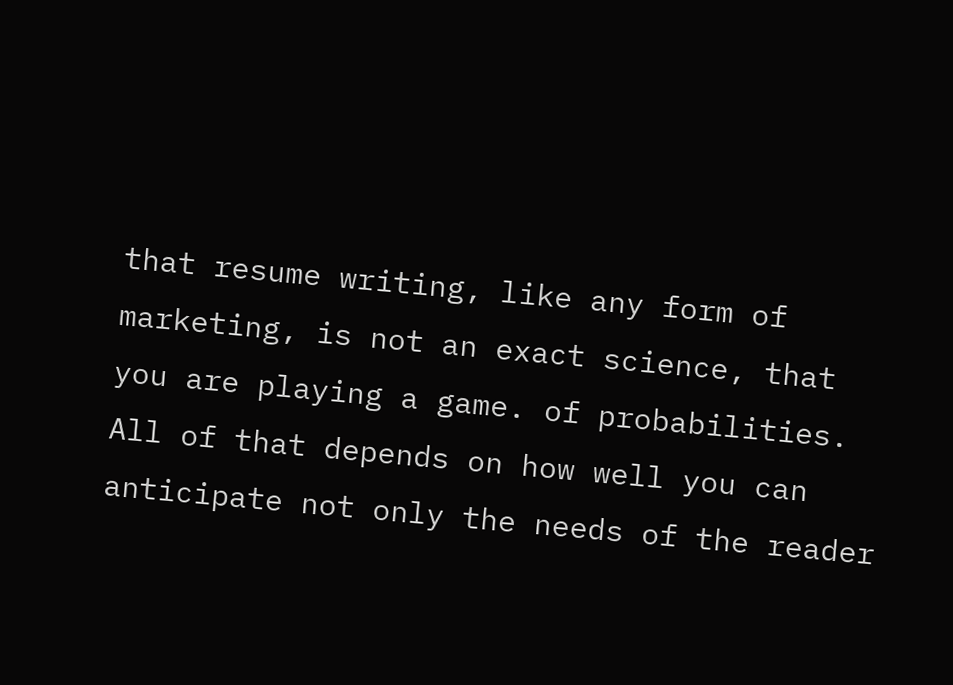that resume writing, like any form of marketing, is not an exact science, that you are playing a game. of probabilities. All of that depends on how well you can anticipate not only the needs of the reader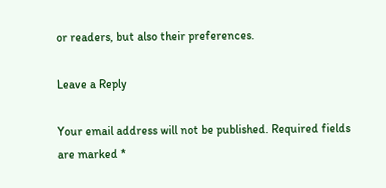or readers, but also their preferences.

Leave a Reply

Your email address will not be published. Required fields are marked *